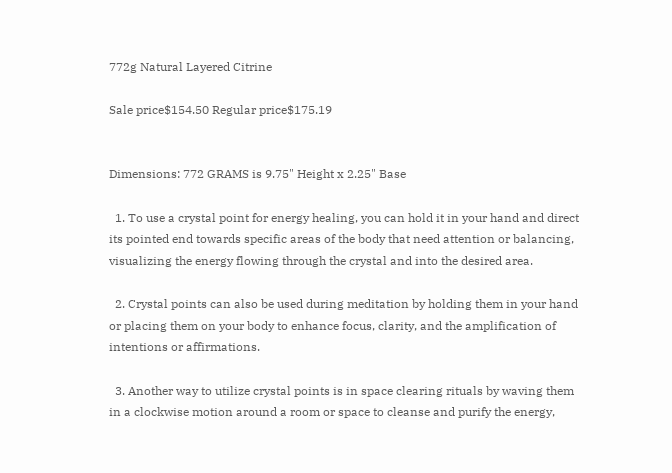772g Natural Layered Citrine

Sale price$154.50 Regular price$175.19


Dimensions: 772 GRAMS is 9.75" Height x 2.25" Base

  1. To use a crystal point for energy healing, you can hold it in your hand and direct its pointed end towards specific areas of the body that need attention or balancing, visualizing the energy flowing through the crystal and into the desired area.

  2. Crystal points can also be used during meditation by holding them in your hand or placing them on your body to enhance focus, clarity, and the amplification of intentions or affirmations.

  3. Another way to utilize crystal points is in space clearing rituals by waving them in a clockwise motion around a room or space to cleanse and purify the energy,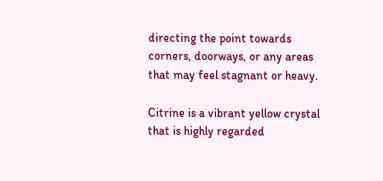directing the point towards corners, doorways, or any areas that may feel stagnant or heavy.

Citrine is a vibrant yellow crystal that is highly regarded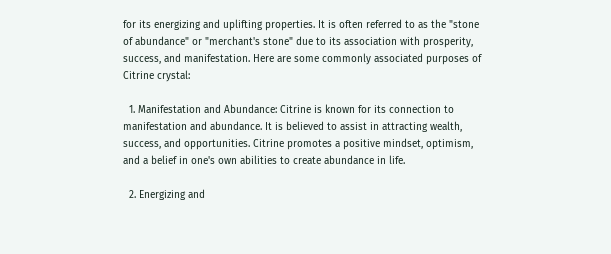for its energizing and uplifting properties. It is often referred to as the "stone of abundance" or "merchant's stone" due to its association with prosperity, success, and manifestation. Here are some commonly associated purposes of Citrine crystal:

  1. Manifestation and Abundance: Citrine is known for its connection to manifestation and abundance. It is believed to assist in attracting wealth, success, and opportunities. Citrine promotes a positive mindset, optimism, and a belief in one's own abilities to create abundance in life.

  2. Energizing and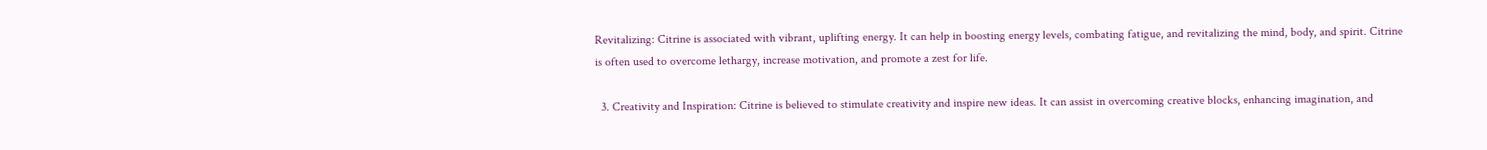Revitalizing: Citrine is associated with vibrant, uplifting energy. It can help in boosting energy levels, combating fatigue, and revitalizing the mind, body, and spirit. Citrine is often used to overcome lethargy, increase motivation, and promote a zest for life.

  3. Creativity and Inspiration: Citrine is believed to stimulate creativity and inspire new ideas. It can assist in overcoming creative blocks, enhancing imagination, and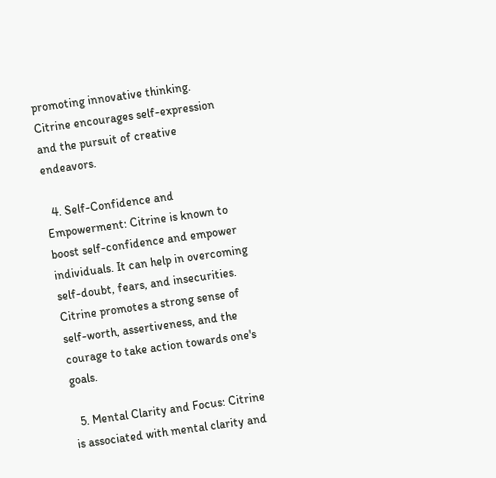promoting innovative thinking. Citrine encourages self-expression and the pursuit of creative endeavors.

  4. Self-Confidence and Empowerment: Citrine is known to boost self-confidence and empower individuals. It can help in overcoming self-doubt, fears, and insecurities. Citrine promotes a strong sense of self-worth, assertiveness, and the courage to take action towards one's goals.

  5. Mental Clarity and Focus: Citrine is associated with mental clarity and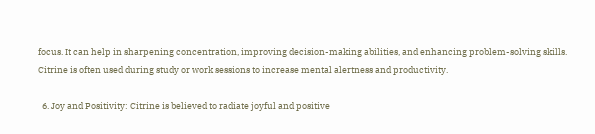focus. It can help in sharpening concentration, improving decision-making abilities, and enhancing problem-solving skills. Citrine is often used during study or work sessions to increase mental alertness and productivity.

  6. Joy and Positivity: Citrine is believed to radiate joyful and positive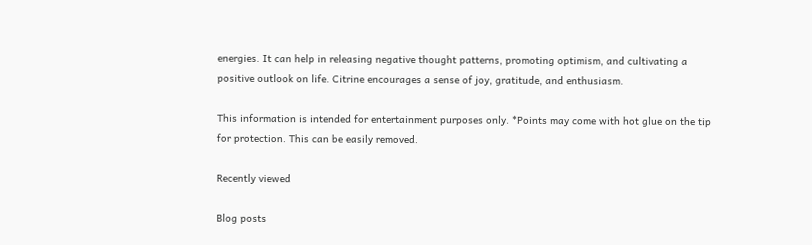energies. It can help in releasing negative thought patterns, promoting optimism, and cultivating a positive outlook on life. Citrine encourages a sense of joy, gratitude, and enthusiasm.

This information is intended for entertainment purposes only. *Points may come with hot glue on the tip for protection. This can be easily removed.

Recently viewed

Blog posts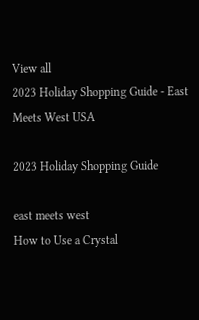View all
2023 Holiday Shopping Guide - East Meets West USA

2023 Holiday Shopping Guide

east meets west
How to Use a Crystal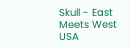Skull - East Meets West USA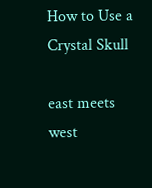How to Use a Crystal Skull

east meets west